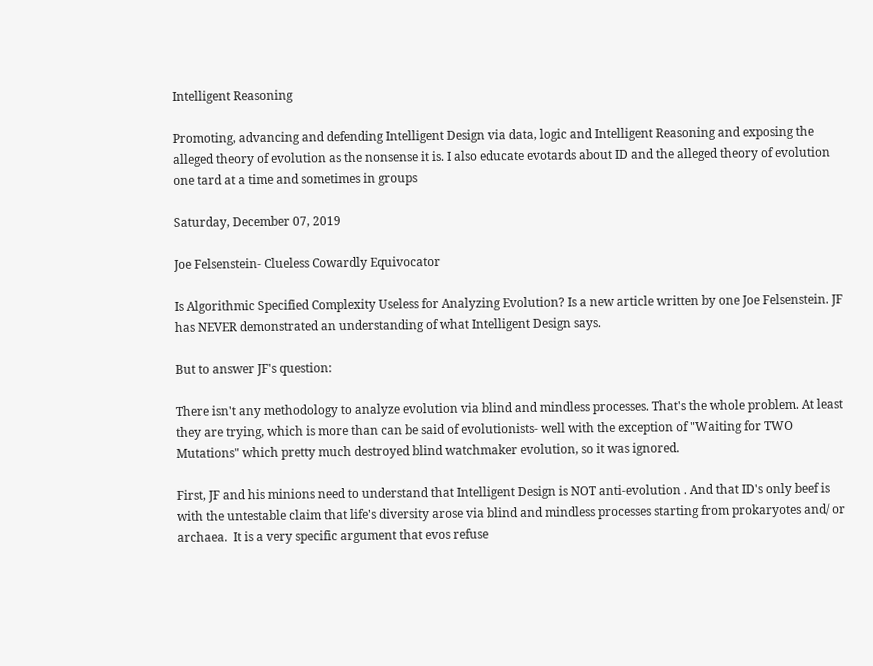Intelligent Reasoning

Promoting, advancing and defending Intelligent Design via data, logic and Intelligent Reasoning and exposing the alleged theory of evolution as the nonsense it is. I also educate evotards about ID and the alleged theory of evolution one tard at a time and sometimes in groups

Saturday, December 07, 2019

Joe Felsenstein- Clueless Cowardly Equivocator

Is Algorithmic Specified Complexity Useless for Analyzing Evolution? Is a new article written by one Joe Felsenstein. JF has NEVER demonstrated an understanding of what Intelligent Design says.

But to answer JF's question:

There isn't any methodology to analyze evolution via blind and mindless processes. That's the whole problem. At least they are trying, which is more than can be said of evolutionists- well with the exception of "Waiting for TWO Mutations" which pretty much destroyed blind watchmaker evolution, so it was ignored.

First, JF and his minions need to understand that Intelligent Design is NOT anti-evolution . And that ID's only beef is with the untestable claim that life's diversity arose via blind and mindless processes starting from prokaryotes and/ or archaea.  It is a very specific argument that evos refuse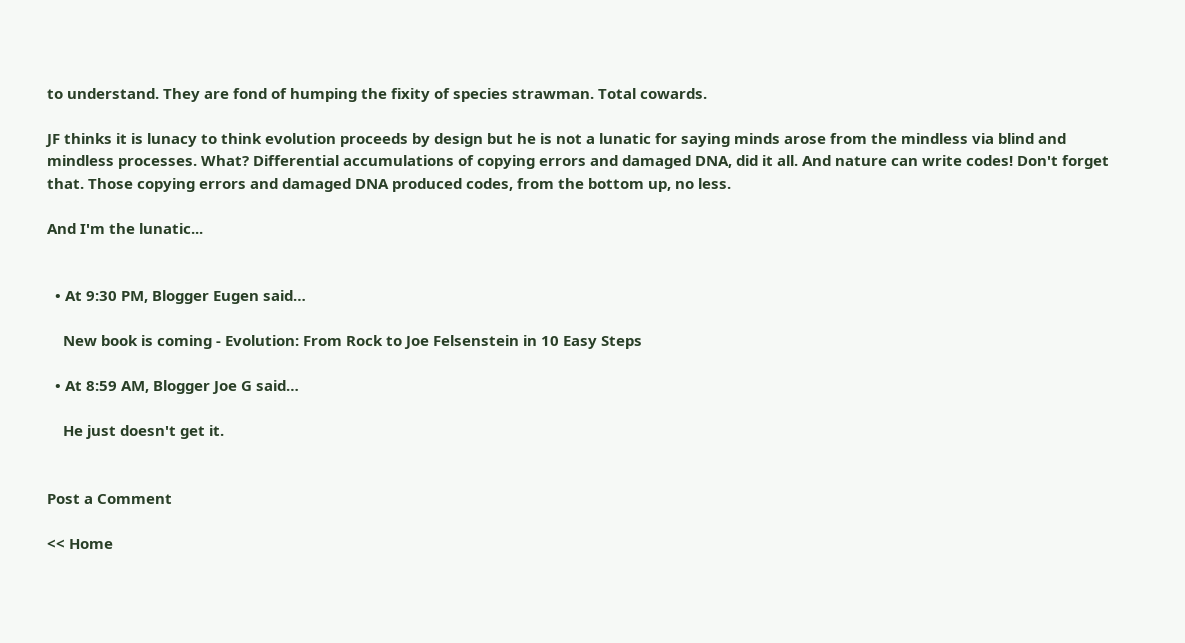to understand. They are fond of humping the fixity of species strawman. Total cowards.

JF thinks it is lunacy to think evolution proceeds by design but he is not a lunatic for saying minds arose from the mindless via blind and mindless processes. What? Differential accumulations of copying errors and damaged DNA, did it all. And nature can write codes! Don't forget that. Those copying errors and damaged DNA produced codes, from the bottom up, no less.

And I'm the lunatic...


  • At 9:30 PM, Blogger Eugen said…

    New book is coming - Evolution: From Rock to Joe Felsenstein in 10 Easy Steps

  • At 8:59 AM, Blogger Joe G said…

    He just doesn't get it.


Post a Comment

<< Home